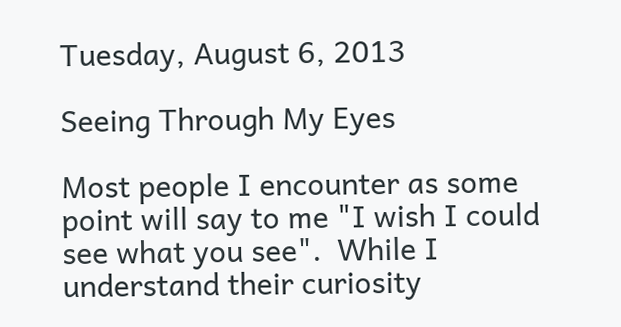Tuesday, August 6, 2013

Seeing Through My Eyes

Most people I encounter as some point will say to me "I wish I could see what you see".  While I understand their curiosity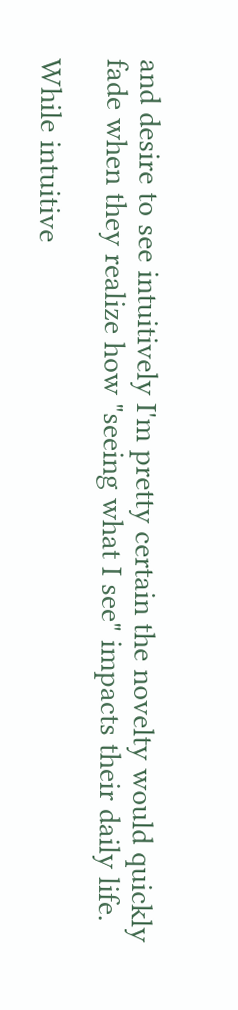and desire to see intuitively I'm pretty certain the novelty would quickly fade when they realize how "seeing what I see" impacts their daily life.

While intuitive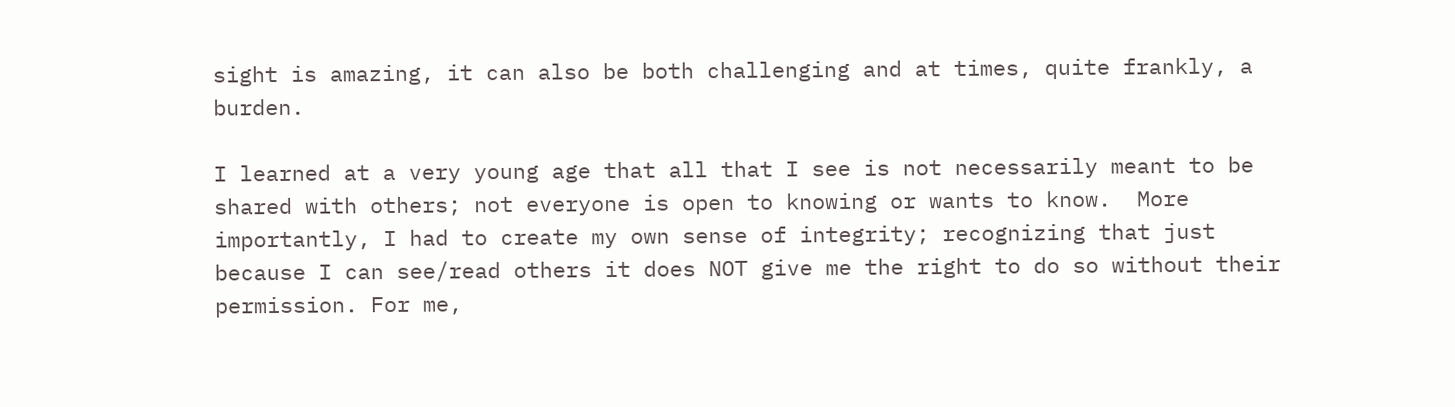sight is amazing, it can also be both challenging and at times, quite frankly, a burden.

I learned at a very young age that all that I see is not necessarily meant to be shared with others; not everyone is open to knowing or wants to know.  More importantly, I had to create my own sense of integrity; recognizing that just because I can see/read others it does NOT give me the right to do so without their permission. For me,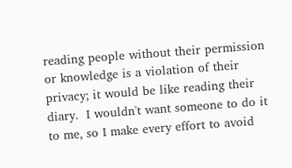reading people without their permission or knowledge is a violation of their privacy; it would be like reading their diary.  I wouldn't want someone to do it to me, so I make every effort to avoid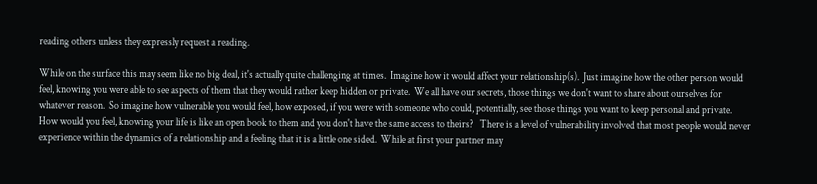reading others unless they expressly request a reading.

While on the surface this may seem like no big deal, it's actually quite challenging at times.  Imagine how it would affect your relationship(s).  Just imagine how the other person would feel, knowing you were able to see aspects of them that they would rather keep hidden or private.  We all have our secrets, those things we don't want to share about ourselves for whatever reason.  So imagine how vulnerable you would feel, how exposed, if you were with someone who could, potentially, see those things you want to keep personal and private.  How would you feel, knowing your life is like an open book to them and you don't have the same access to theirs?   There is a level of vulnerability involved that most people would never experience within the dynamics of a relationship and a feeling that it is a little one sided.  While at first your partner may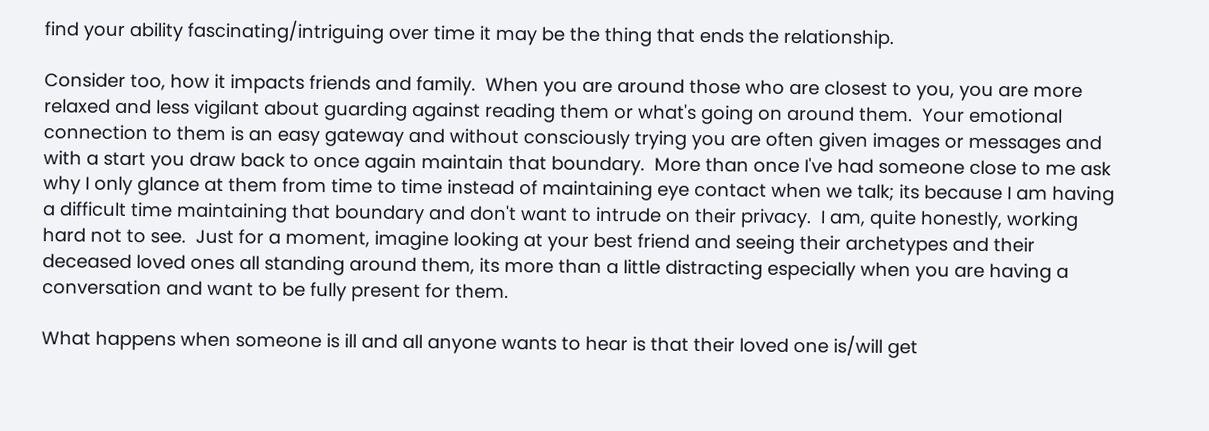find your ability fascinating/intriguing over time it may be the thing that ends the relationship.

Consider too, how it impacts friends and family.  When you are around those who are closest to you, you are more relaxed and less vigilant about guarding against reading them or what's going on around them.  Your emotional connection to them is an easy gateway and without consciously trying you are often given images or messages and with a start you draw back to once again maintain that boundary.  More than once I've had someone close to me ask why I only glance at them from time to time instead of maintaining eye contact when we talk; its because I am having a difficult time maintaining that boundary and don't want to intrude on their privacy.  I am, quite honestly, working hard not to see.  Just for a moment, imagine looking at your best friend and seeing their archetypes and their deceased loved ones all standing around them, its more than a little distracting especially when you are having a conversation and want to be fully present for them.

What happens when someone is ill and all anyone wants to hear is that their loved one is/will get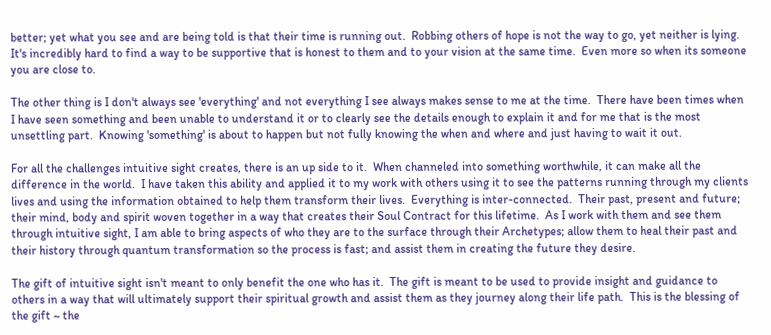better; yet what you see and are being told is that their time is running out.  Robbing others of hope is not the way to go, yet neither is lying.  It's incredibly hard to find a way to be supportive that is honest to them and to your vision at the same time.  Even more so when its someone you are close to.

The other thing is I don't always see 'everything' and not everything I see always makes sense to me at the time.  There have been times when I have seen something and been unable to understand it or to clearly see the details enough to explain it and for me that is the most unsettling part.  Knowing 'something' is about to happen but not fully knowing the when and where and just having to wait it out.

For all the challenges intuitive sight creates, there is an up side to it.  When channeled into something worthwhile, it can make all the difference in the world.  I have taken this ability and applied it to my work with others using it to see the patterns running through my clients lives and using the information obtained to help them transform their lives.  Everything is inter-connected.  Their past, present and future; their mind, body and spirit woven together in a way that creates their Soul Contract for this lifetime.  As I work with them and see them through intuitive sight, I am able to bring aspects of who they are to the surface through their Archetypes; allow them to heal their past and their history through quantum transformation so the process is fast; and assist them in creating the future they desire.

The gift of intuitive sight isn't meant to only benefit the one who has it.  The gift is meant to be used to provide insight and guidance to others in a way that will ultimately support their spiritual growth and assist them as they journey along their life path.  This is the blessing of the gift ~ the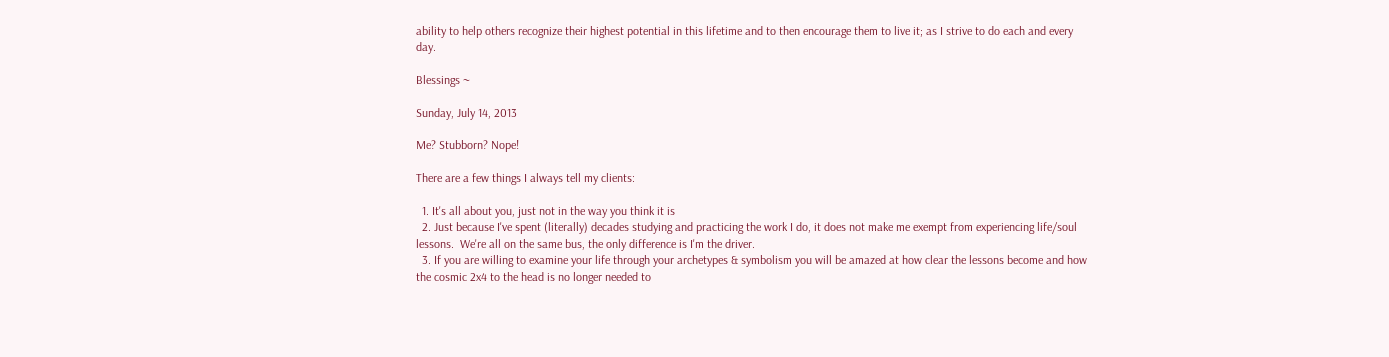ability to help others recognize their highest potential in this lifetime and to then encourage them to live it; as I strive to do each and every day.

Blessings ~

Sunday, July 14, 2013

Me? Stubborn? Nope!

There are a few things I always tell my clients:

  1. It's all about you, just not in the way you think it is
  2. Just because I've spent (literally) decades studying and practicing the work I do, it does not make me exempt from experiencing life/soul lessons.  We're all on the same bus, the only difference is I'm the driver.
  3. If you are willing to examine your life through your archetypes & symbolism you will be amazed at how clear the lessons become and how the cosmic 2x4 to the head is no longer needed to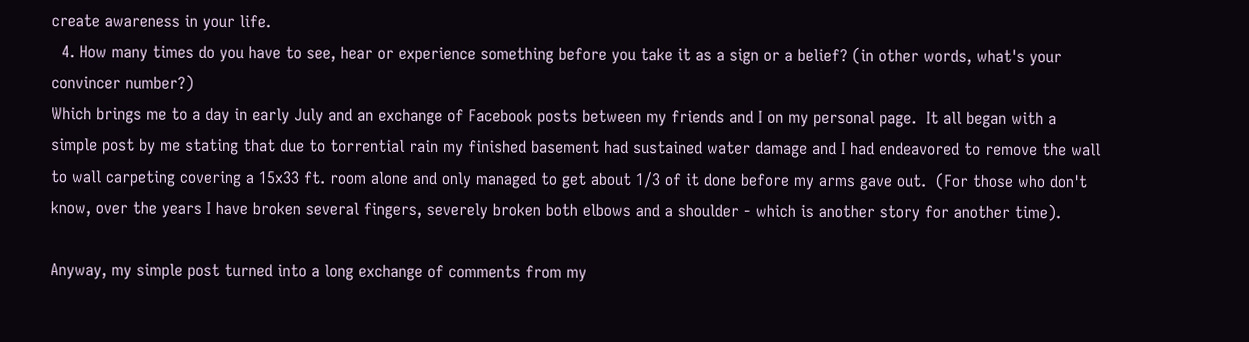create awareness in your life.
  4. How many times do you have to see, hear or experience something before you take it as a sign or a belief? (in other words, what's your convincer number?)
Which brings me to a day in early July and an exchange of Facebook posts between my friends and I on my personal page.  It all began with a simple post by me stating that due to torrential rain my finished basement had sustained water damage and I had endeavored to remove the wall to wall carpeting covering a 15x33 ft. room alone and only managed to get about 1/3 of it done before my arms gave out.  (For those who don't know, over the years I have broken several fingers, severely broken both elbows and a shoulder - which is another story for another time).

Anyway, my simple post turned into a long exchange of comments from my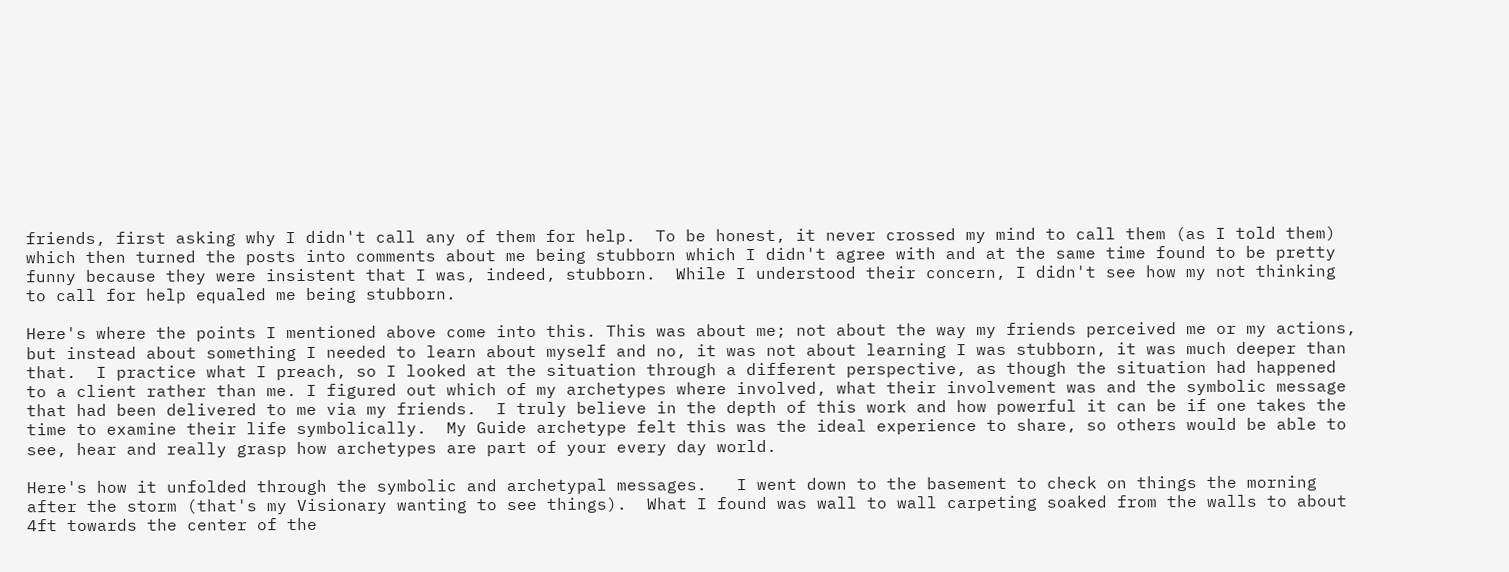friends, first asking why I didn't call any of them for help.  To be honest, it never crossed my mind to call them (as I told them) which then turned the posts into comments about me being stubborn which I didn't agree with and at the same time found to be pretty funny because they were insistent that I was, indeed, stubborn.  While I understood their concern, I didn't see how my not thinking to call for help equaled me being stubborn.

Here's where the points I mentioned above come into this. This was about me; not about the way my friends perceived me or my actions, but instead about something I needed to learn about myself and no, it was not about learning I was stubborn, it was much deeper than that.  I practice what I preach, so I looked at the situation through a different perspective, as though the situation had happened to a client rather than me. I figured out which of my archetypes where involved, what their involvement was and the symbolic message that had been delivered to me via my friends.  I truly believe in the depth of this work and how powerful it can be if one takes the time to examine their life symbolically.  My Guide archetype felt this was the ideal experience to share, so others would be able to see, hear and really grasp how archetypes are part of your every day world.

Here's how it unfolded through the symbolic and archetypal messages.   I went down to the basement to check on things the morning after the storm (that's my Visionary wanting to see things).  What I found was wall to wall carpeting soaked from the walls to about 4ft towards the center of the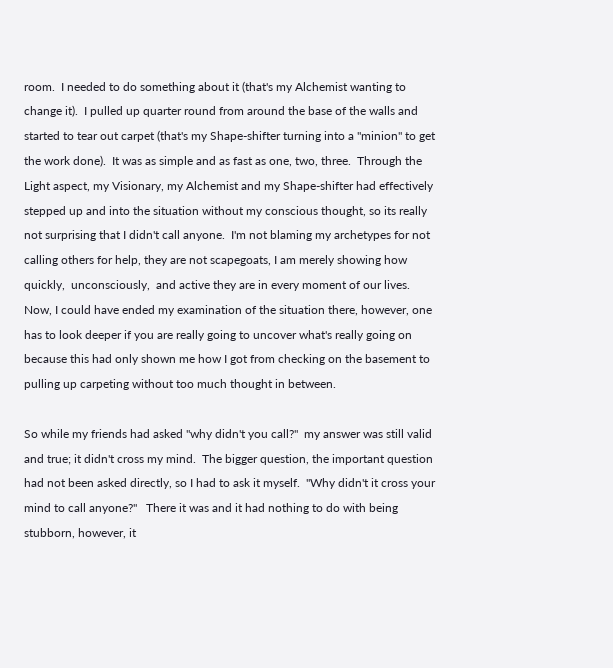room.  I needed to do something about it (that's my Alchemist wanting to change it).  I pulled up quarter round from around the base of the walls and started to tear out carpet (that's my Shape-shifter turning into a "minion" to get the work done).  It was as simple and as fast as one, two, three.  Through the Light aspect, my Visionary, my Alchemist and my Shape-shifter had effectively stepped up and into the situation without my conscious thought, so its really not surprising that I didn't call anyone.  I'm not blaming my archetypes for not calling others for help, they are not scapegoats, I am merely showing how quickly,  unconsciously,  and active they are in every moment of our lives.  Now, I could have ended my examination of the situation there, however, one has to look deeper if you are really going to uncover what's really going on because this had only shown me how I got from checking on the basement to pulling up carpeting without too much thought in between.

So while my friends had asked "why didn't you call?"  my answer was still valid and true; it didn't cross my mind.  The bigger question, the important question had not been asked directly, so I had to ask it myself.  "Why didn't it cross your mind to call anyone?"   There it was and it had nothing to do with being stubborn, however, it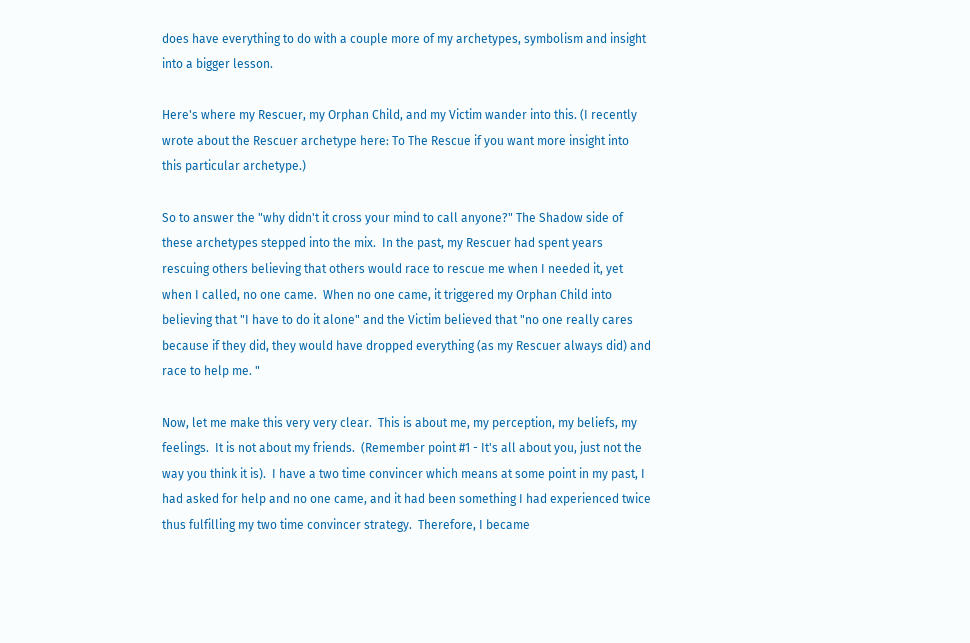does have everything to do with a couple more of my archetypes, symbolism and insight into a bigger lesson.

Here's where my Rescuer, my Orphan Child, and my Victim wander into this. (I recently wrote about the Rescuer archetype here: To The Rescue if you want more insight into this particular archetype.)

So to answer the "why didn't it cross your mind to call anyone?" The Shadow side of these archetypes stepped into the mix.  In the past, my Rescuer had spent years rescuing others believing that others would race to rescue me when I needed it, yet when I called, no one came.  When no one came, it triggered my Orphan Child into believing that "I have to do it alone" and the Victim believed that "no one really cares because if they did, they would have dropped everything (as my Rescuer always did) and race to help me. "

Now, let me make this very very clear.  This is about me, my perception, my beliefs, my feelings.  It is not about my friends.  (Remember point #1 - It's all about you, just not the way you think it is).  I have a two time convincer which means at some point in my past, I had asked for help and no one came, and it had been something I had experienced twice thus fulfilling my two time convincer strategy.  Therefore, I became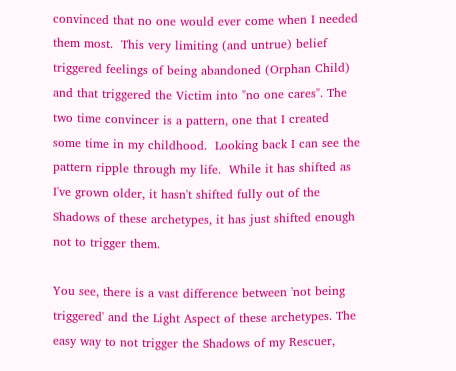convinced that no one would ever come when I needed them most.  This very limiting (and untrue) belief triggered feelings of being abandoned (Orphan Child) and that triggered the Victim into "no one cares". The two time convincer is a pattern, one that I created some time in my childhood.  Looking back I can see the pattern ripple through my life.  While it has shifted as I've grown older, it hasn't shifted fully out of the Shadows of these archetypes, it has just shifted enough not to trigger them.

You see, there is a vast difference between 'not being triggered' and the Light Aspect of these archetypes. The easy way to not trigger the Shadows of my Rescuer,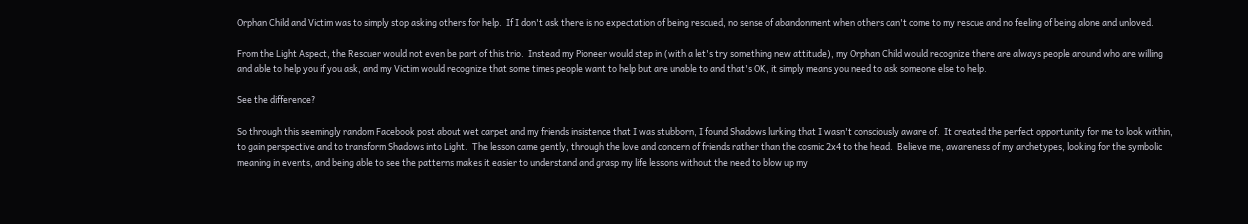Orphan Child and Victim was to simply stop asking others for help.  If I don't ask there is no expectation of being rescued, no sense of abandonment when others can't come to my rescue and no feeling of being alone and unloved.

From the Light Aspect, the Rescuer would not even be part of this trio.  Instead my Pioneer would step in (with a let's try something new attitude), my Orphan Child would recognize there are always people around who are willing and able to help you if you ask, and my Victim would recognize that some times people want to help but are unable to and that's OK, it simply means you need to ask someone else to help.

See the difference?

So through this seemingly random Facebook post about wet carpet and my friends insistence that I was stubborn, I found Shadows lurking that I wasn't consciously aware of.  It created the perfect opportunity for me to look within, to gain perspective and to transform Shadows into Light.  The lesson came gently, through the love and concern of friends rather than the cosmic 2x4 to the head.  Believe me, awareness of my archetypes, looking for the symbolic meaning in events, and being able to see the patterns makes it easier to understand and grasp my life lessons without the need to blow up my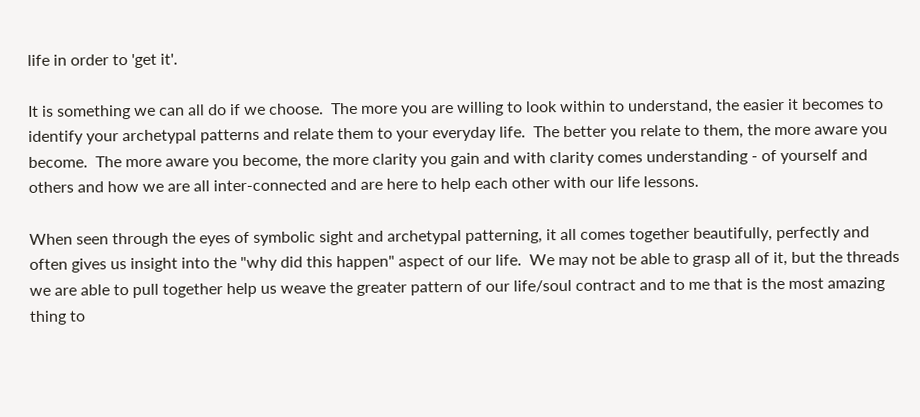life in order to 'get it'.

It is something we can all do if we choose.  The more you are willing to look within to understand, the easier it becomes to identify your archetypal patterns and relate them to your everyday life.  The better you relate to them, the more aware you become.  The more aware you become, the more clarity you gain and with clarity comes understanding - of yourself and others and how we are all inter-connected and are here to help each other with our life lessons.

When seen through the eyes of symbolic sight and archetypal patterning, it all comes together beautifully, perfectly and often gives us insight into the "why did this happen" aspect of our life.  We may not be able to grasp all of it, but the threads we are able to pull together help us weave the greater pattern of our life/soul contract and to me that is the most amazing thing to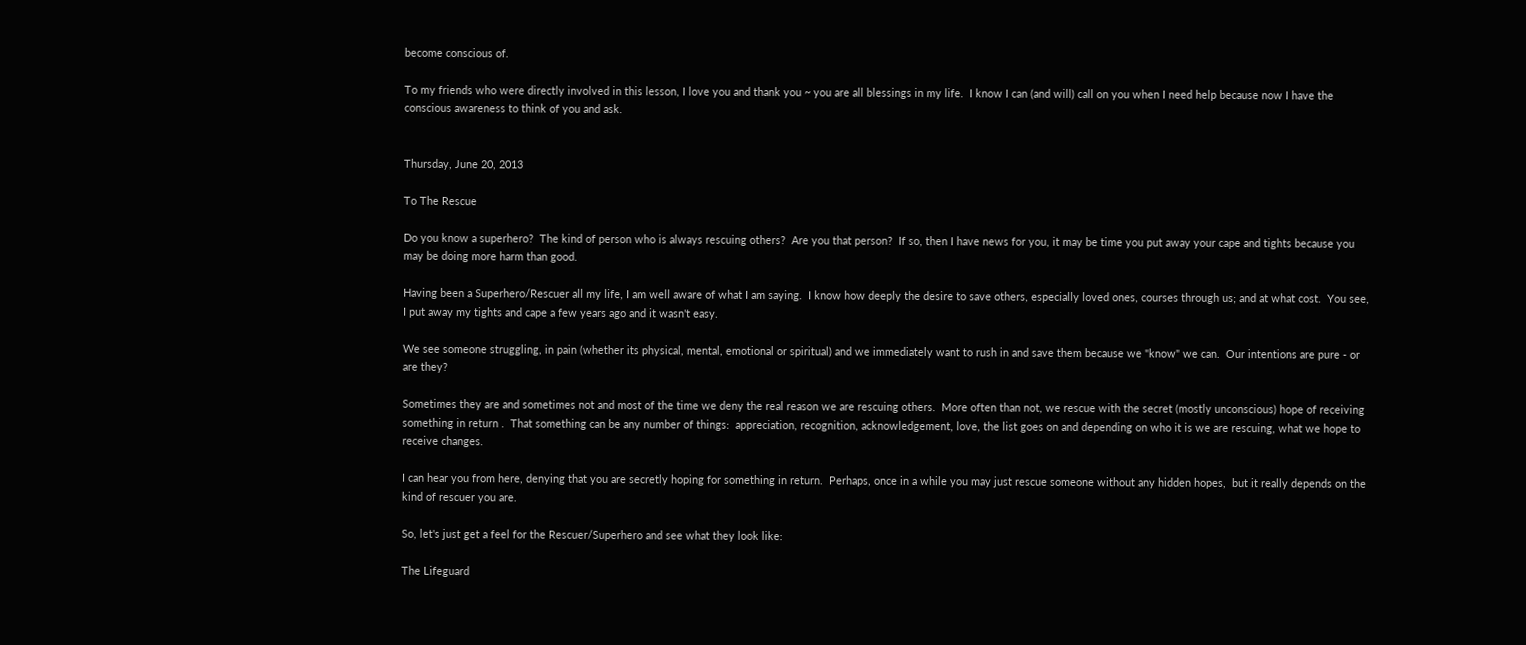become conscious of.

To my friends who were directly involved in this lesson, I love you and thank you ~ you are all blessings in my life.  I know I can (and will) call on you when I need help because now I have the conscious awareness to think of you and ask.


Thursday, June 20, 2013

To The Rescue

Do you know a superhero?  The kind of person who is always rescuing others?  Are you that person?  If so, then I have news for you, it may be time you put away your cape and tights because you may be doing more harm than good.

Having been a Superhero/Rescuer all my life, I am well aware of what I am saying.  I know how deeply the desire to save others, especially loved ones, courses through us; and at what cost.  You see, I put away my tights and cape a few years ago and it wasn't easy.

We see someone struggling, in pain (whether its physical, mental, emotional or spiritual) and we immediately want to rush in and save them because we "know" we can.  Our intentions are pure - or are they?

Sometimes they are and sometimes not and most of the time we deny the real reason we are rescuing others.  More often than not, we rescue with the secret (mostly unconscious) hope of receiving something in return .  That something can be any number of things:  appreciation, recognition, acknowledgement, love, the list goes on and depending on who it is we are rescuing, what we hope to receive changes.

I can hear you from here, denying that you are secretly hoping for something in return.  Perhaps, once in a while you may just rescue someone without any hidden hopes,  but it really depends on the kind of rescuer you are.

So, let's just get a feel for the Rescuer/Superhero and see what they look like:

The Lifeguard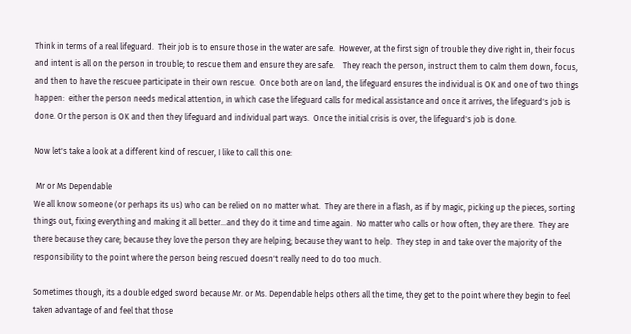Think in terms of a real lifeguard.  Their job is to ensure those in the water are safe.  However, at the first sign of trouble they dive right in, their focus and intent is all on the person in trouble; to rescue them and ensure they are safe.    They reach the person, instruct them to calm them down, focus, and then to have the rescuee participate in their own rescue.  Once both are on land, the lifeguard ensures the individual is OK and one of two things happen:  either the person needs medical attention, in which case the lifeguard calls for medical assistance and once it arrives, the lifeguard's job is done. Or the person is OK and then they lifeguard and individual part ways.  Once the initial crisis is over, the lifeguard's job is done.

Now let's take a look at a different kind of rescuer, I like to call this one:

 Mr or Ms Dependable
We all know someone (or perhaps its us) who can be relied on no matter what.  They are there in a flash, as if by magic, picking up the pieces, sorting things out, fixing everything and making it all better...and they do it time and time again.  No matter who calls or how often, they are there.  They are there because they care; because they love the person they are helping; because they want to help.  They step in and take over the majority of the responsibility to the point where the person being rescued doesn't really need to do too much.

Sometimes though, its a double edged sword because Mr. or Ms. Dependable helps others all the time, they get to the point where they begin to feel taken advantage of and feel that those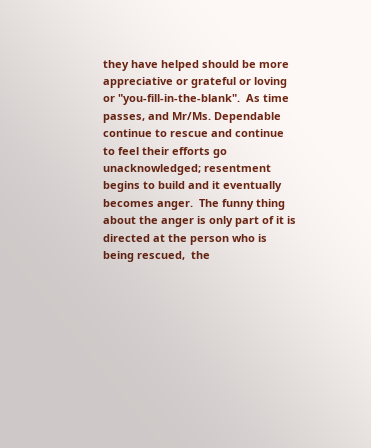they have helped should be more appreciative or grateful or loving or "you-fill-in-the-blank".  As time passes, and Mr/Ms. Dependable continue to rescue and continue to feel their efforts go unacknowledged; resentment begins to build and it eventually becomes anger.  The funny thing about the anger is only part of it is directed at the person who is being rescued,  the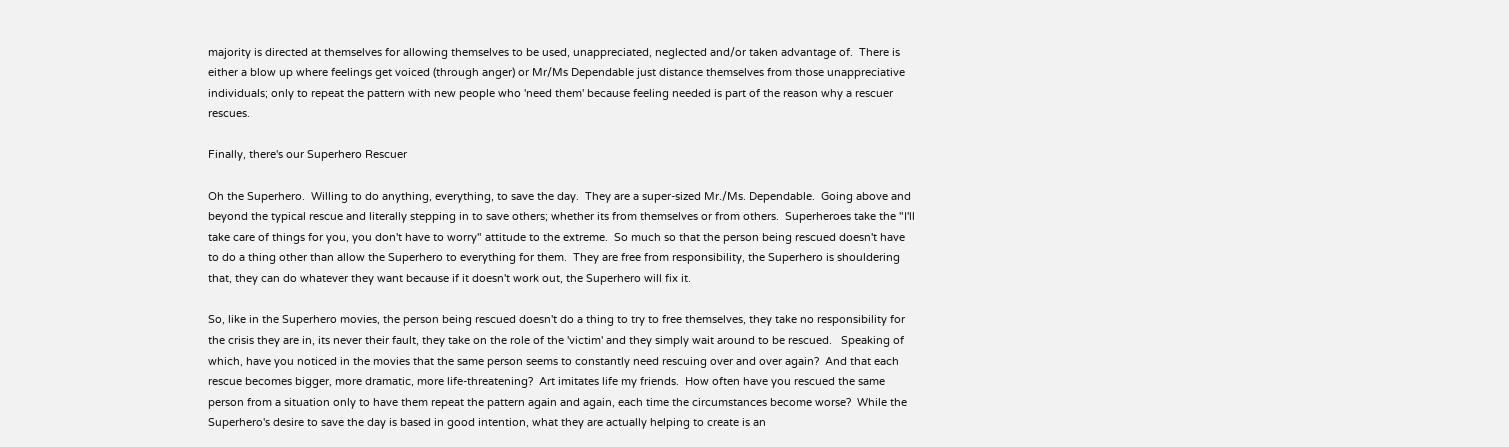majority is directed at themselves for allowing themselves to be used, unappreciated, neglected and/or taken advantage of.  There is either a blow up where feelings get voiced (through anger) or Mr/Ms Dependable just distance themselves from those unappreciative individuals; only to repeat the pattern with new people who 'need them' because feeling needed is part of the reason why a rescuer rescues.

Finally, there's our Superhero Rescuer

Oh the Superhero.  Willing to do anything, everything, to save the day.  They are a super-sized Mr./Ms. Dependable.  Going above and beyond the typical rescue and literally stepping in to save others; whether its from themselves or from others.  Superheroes take the "I'll take care of things for you, you don't have to worry" attitude to the extreme.  So much so that the person being rescued doesn't have to do a thing other than allow the Superhero to everything for them.  They are free from responsibility, the Superhero is shouldering that, they can do whatever they want because if it doesn't work out, the Superhero will fix it.

So, like in the Superhero movies, the person being rescued doesn't do a thing to try to free themselves, they take no responsibility for the crisis they are in, its never their fault, they take on the role of the 'victim' and they simply wait around to be rescued.   Speaking of which, have you noticed in the movies that the same person seems to constantly need rescuing over and over again?  And that each rescue becomes bigger, more dramatic, more life-threatening?  Art imitates life my friends.  How often have you rescued the same person from a situation only to have them repeat the pattern again and again, each time the circumstances become worse?  While the Superhero's desire to save the day is based in good intention, what they are actually helping to create is an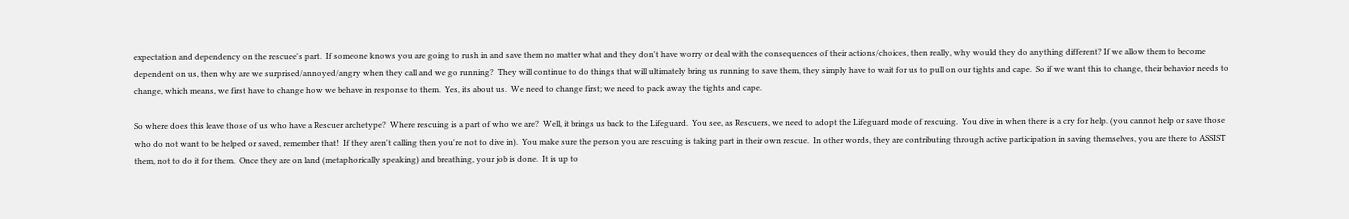expectation and dependency on the rescuee's part.  If someone knows you are going to rush in and save them no matter what and they don't have worry or deal with the consequences of their actions/choices, then really, why would they do anything different? If we allow them to become dependent on us, then why are we surprised/annoyed/angry when they call and we go running?  They will continue to do things that will ultimately bring us running to save them, they simply have to wait for us to pull on our tights and cape.  So if we want this to change, their behavior needs to change, which means, we first have to change how we behave in response to them.  Yes, its about us.  We need to change first; we need to pack away the tights and cape.

So where does this leave those of us who have a Rescuer archetype?  Where rescuing is a part of who we are?  Well, it brings us back to the Lifeguard.  You see, as Rescuers, we need to adopt the Lifeguard mode of rescuing.  You dive in when there is a cry for help. (you cannot help or save those who do not want to be helped or saved, remember that!  If they aren't calling then you're not to dive in).  You make sure the person you are rescuing is taking part in their own rescue.  In other words, they are contributing through active participation in saving themselves, you are there to ASSIST them, not to do it for them.  Once they are on land (metaphorically speaking) and breathing, your job is done.  It is up to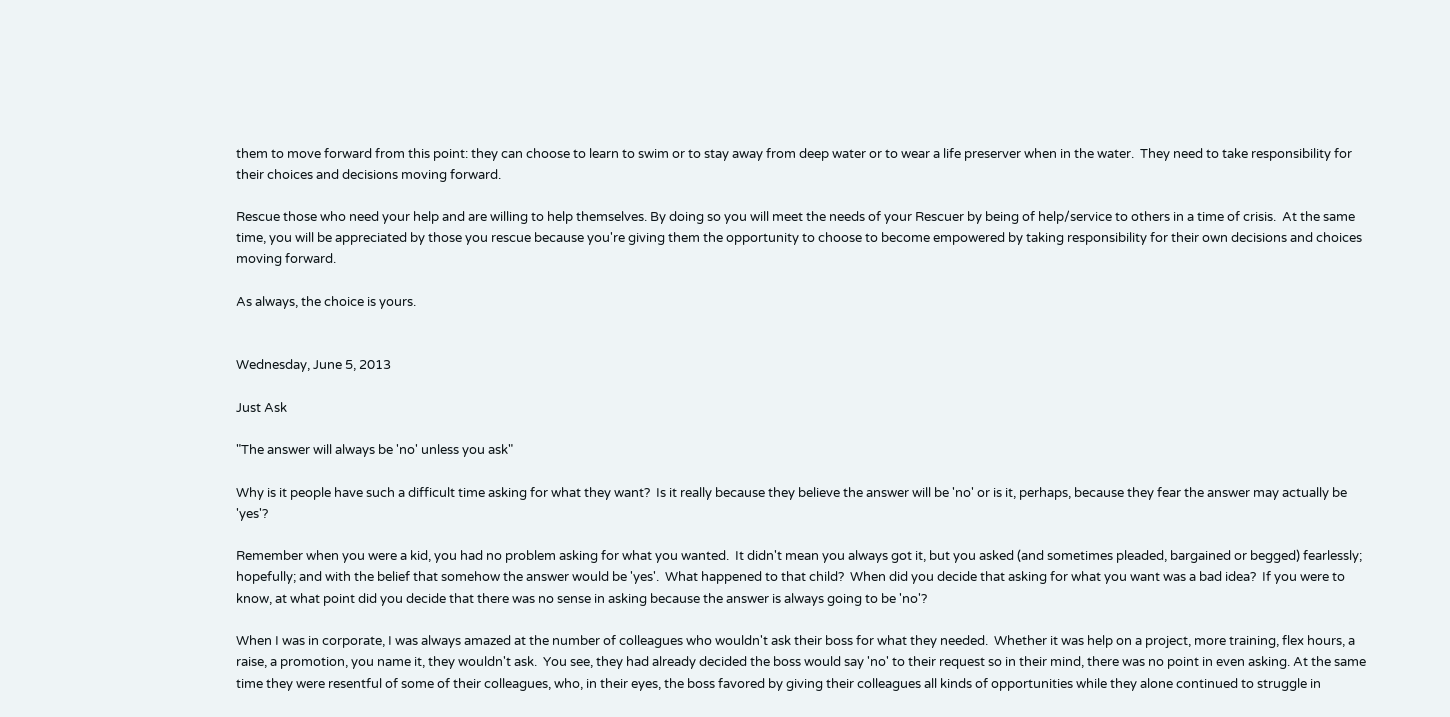them to move forward from this point: they can choose to learn to swim or to stay away from deep water or to wear a life preserver when in the water.  They need to take responsibility for their choices and decisions moving forward.

Rescue those who need your help and are willing to help themselves. By doing so you will meet the needs of your Rescuer by being of help/service to others in a time of crisis.  At the same time, you will be appreciated by those you rescue because you're giving them the opportunity to choose to become empowered by taking responsibility for their own decisions and choices moving forward.

As always, the choice is yours.


Wednesday, June 5, 2013

Just Ask

"The answer will always be 'no' unless you ask"

Why is it people have such a difficult time asking for what they want?  Is it really because they believe the answer will be 'no' or is it, perhaps, because they fear the answer may actually be 'yes'?

Remember when you were a kid, you had no problem asking for what you wanted.  It didn't mean you always got it, but you asked (and sometimes pleaded, bargained or begged) fearlessly; hopefully; and with the belief that somehow the answer would be 'yes'.  What happened to that child?  When did you decide that asking for what you want was a bad idea?  If you were to know, at what point did you decide that there was no sense in asking because the answer is always going to be 'no'?

When I was in corporate, I was always amazed at the number of colleagues who wouldn't ask their boss for what they needed.  Whether it was help on a project, more training, flex hours, a raise, a promotion, you name it, they wouldn't ask.  You see, they had already decided the boss would say 'no' to their request so in their mind, there was no point in even asking. At the same time they were resentful of some of their colleagues, who, in their eyes, the boss favored by giving their colleagues all kinds of opportunities while they alone continued to struggle in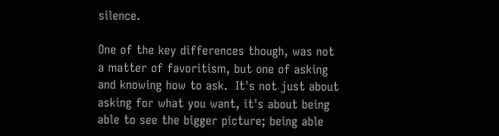silence.

One of the key differences though, was not a matter of favoritism, but one of asking and knowing how to ask.  It's not just about asking for what you want, it's about being able to see the bigger picture; being able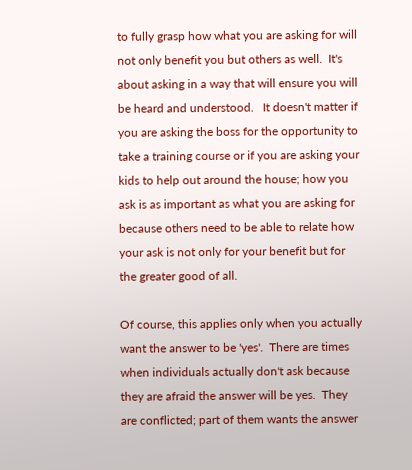to fully grasp how what you are asking for will not only benefit you but others as well.  It's about asking in a way that will ensure you will be heard and understood.   It doesn't matter if you are asking the boss for the opportunity to take a training course or if you are asking your kids to help out around the house; how you ask is as important as what you are asking for because others need to be able to relate how your ask is not only for your benefit but for the greater good of all.

Of course, this applies only when you actually want the answer to be 'yes'.  There are times when individuals actually don't ask because they are afraid the answer will be yes.  They are conflicted; part of them wants the answer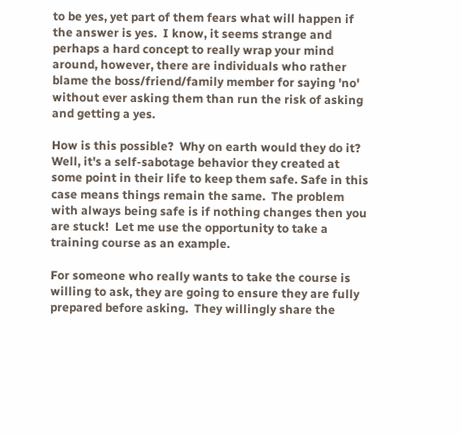to be yes, yet part of them fears what will happen if the answer is yes.  I know, it seems strange and perhaps a hard concept to really wrap your mind around, however, there are individuals who rather blame the boss/friend/family member for saying 'no' without ever asking them than run the risk of asking and getting a yes.

How is this possible?  Why on earth would they do it?  Well, it's a self-sabotage behavior they created at some point in their life to keep them safe. Safe in this case means things remain the same.  The problem with always being safe is if nothing changes then you are stuck!  Let me use the opportunity to take a training course as an example.

For someone who really wants to take the course is willing to ask, they are going to ensure they are fully prepared before asking.  They willingly share the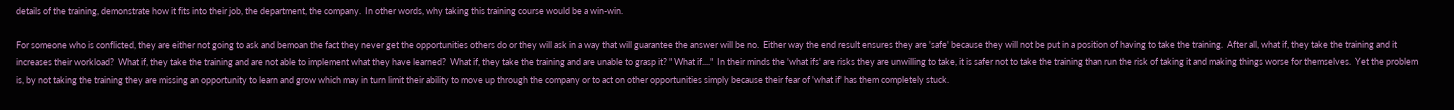details of the training, demonstrate how it fits into their job, the department, the company.  In other words, why taking this training course would be a win-win.

For someone who is conflicted, they are either not going to ask and bemoan the fact they never get the opportunities others do or they will ask in a way that will guarantee the answer will be no.  Either way the end result ensures they are 'safe' because they will not be put in a position of having to take the training.  After all, what if, they take the training and it increases their workload?  What if, they take the training and are not able to implement what they have learned?  What if, they take the training and are unable to grasp it? " What if...."  In their minds the 'what ifs' are risks they are unwilling to take, it is safer not to take the training than run the risk of taking it and making things worse for themselves.  Yet the problem is, by not taking the training they are missing an opportunity to learn and grow which may in turn limit their ability to move up through the company or to act on other opportunities simply because their fear of 'what if' has them completely stuck.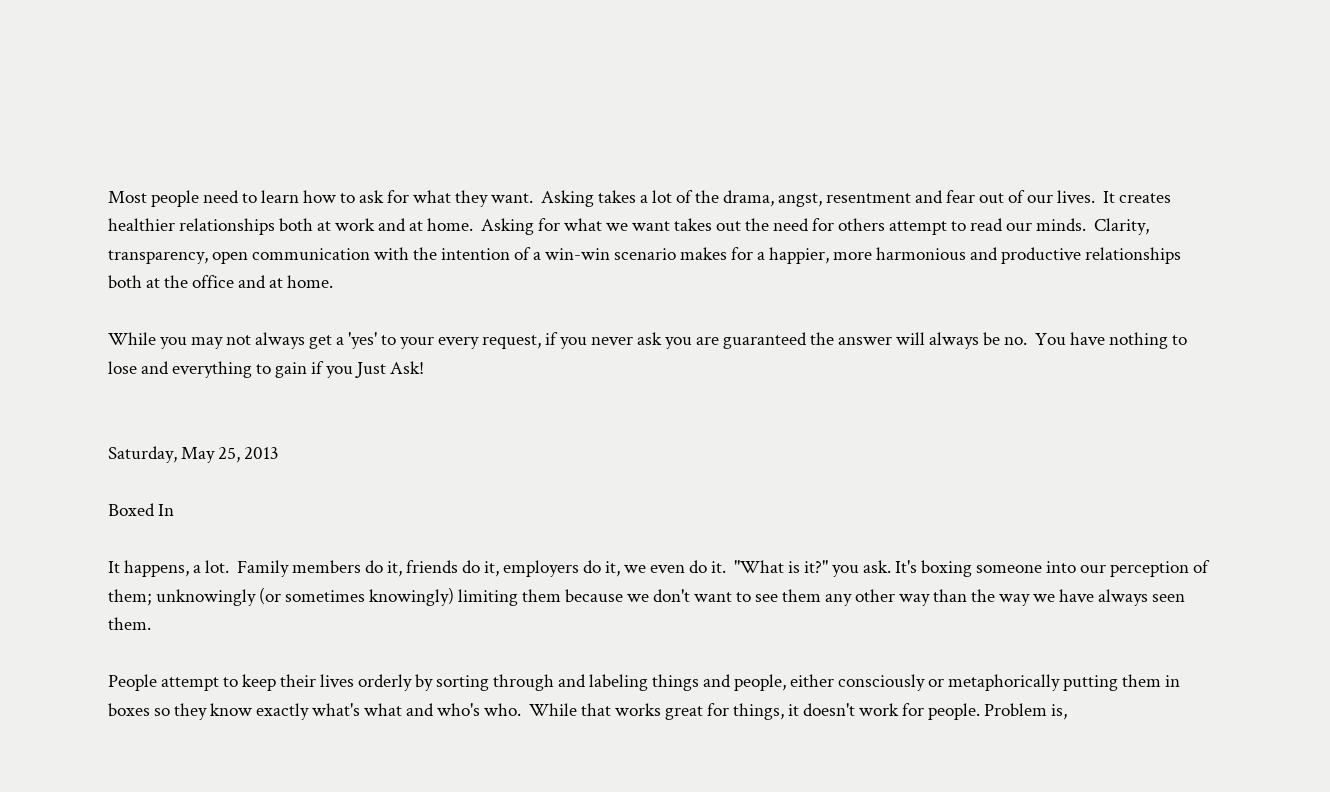Most people need to learn how to ask for what they want.  Asking takes a lot of the drama, angst, resentment and fear out of our lives.  It creates healthier relationships both at work and at home.  Asking for what we want takes out the need for others attempt to read our minds.  Clarity, transparency, open communication with the intention of a win-win scenario makes for a happier, more harmonious and productive relationships both at the office and at home.

While you may not always get a 'yes' to your every request, if you never ask you are guaranteed the answer will always be no.  You have nothing to lose and everything to gain if you Just Ask!


Saturday, May 25, 2013

Boxed In

It happens, a lot.  Family members do it, friends do it, employers do it, we even do it.  "What is it?" you ask. It's boxing someone into our perception of them; unknowingly (or sometimes knowingly) limiting them because we don't want to see them any other way than the way we have always seen them.

People attempt to keep their lives orderly by sorting through and labeling things and people, either consciously or metaphorically putting them in boxes so they know exactly what's what and who's who.  While that works great for things, it doesn't work for people. Problem is,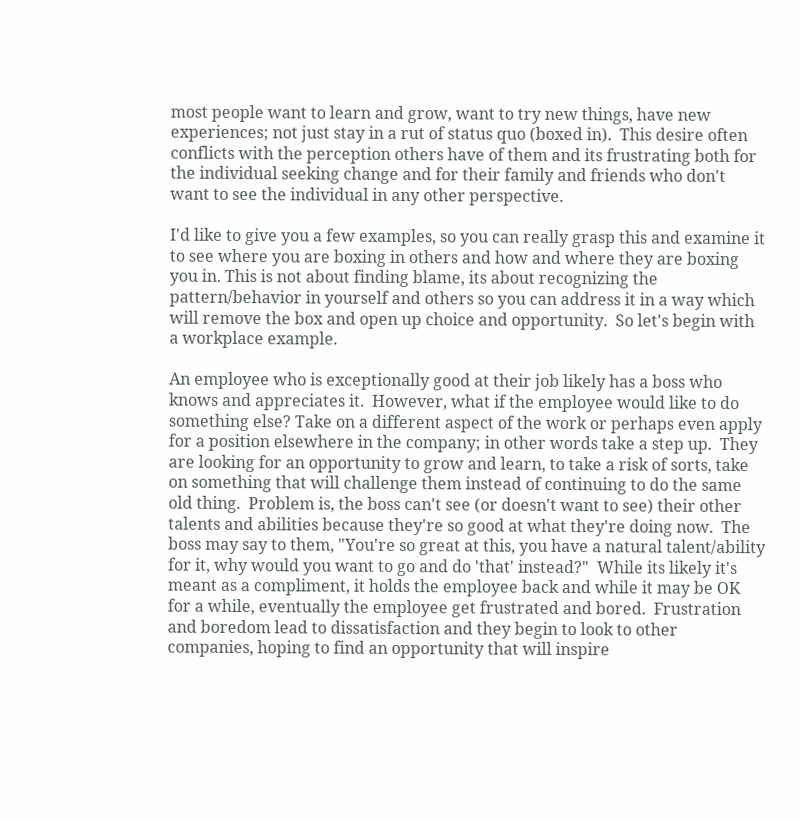most people want to learn and grow, want to try new things, have new experiences; not just stay in a rut of status quo (boxed in).  This desire often conflicts with the perception others have of them and its frustrating both for the individual seeking change and for their family and friends who don't want to see the individual in any other perspective.

I'd like to give you a few examples, so you can really grasp this and examine it to see where you are boxing in others and how and where they are boxing you in. This is not about finding blame, its about recognizing the pattern/behavior in yourself and others so you can address it in a way which will remove the box and open up choice and opportunity.  So let's begin with a workplace example.

An employee who is exceptionally good at their job likely has a boss who knows and appreciates it.  However, what if the employee would like to do something else? Take on a different aspect of the work or perhaps even apply for a position elsewhere in the company; in other words take a step up.  They are looking for an opportunity to grow and learn, to take a risk of sorts, take on something that will challenge them instead of continuing to do the same old thing.  Problem is, the boss can't see (or doesn't want to see) their other talents and abilities because they're so good at what they're doing now.  The boss may say to them, "You're so great at this, you have a natural talent/ability for it, why would you want to go and do 'that' instead?"  While its likely it's meant as a compliment, it holds the employee back and while it may be OK for a while, eventually the employee get frustrated and bored.  Frustration and boredom lead to dissatisfaction and they begin to look to other companies, hoping to find an opportunity that will inspire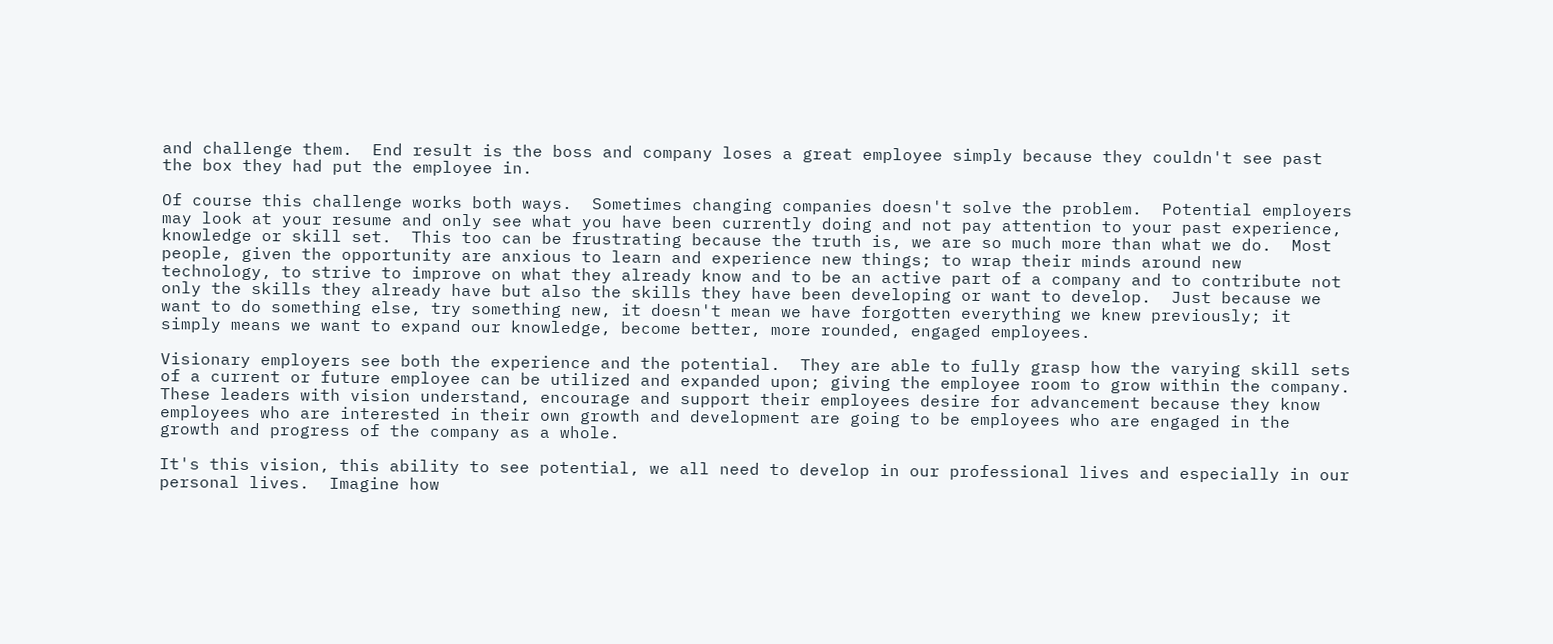and challenge them.  End result is the boss and company loses a great employee simply because they couldn't see past the box they had put the employee in.

Of course this challenge works both ways.  Sometimes changing companies doesn't solve the problem.  Potential employers may look at your resume and only see what you have been currently doing and not pay attention to your past experience, knowledge or skill set.  This too can be frustrating because the truth is, we are so much more than what we do.  Most people, given the opportunity are anxious to learn and experience new things; to wrap their minds around new technology, to strive to improve on what they already know and to be an active part of a company and to contribute not only the skills they already have but also the skills they have been developing or want to develop.  Just because we want to do something else, try something new, it doesn't mean we have forgotten everything we knew previously; it simply means we want to expand our knowledge, become better, more rounded, engaged employees.

Visionary employers see both the experience and the potential.  They are able to fully grasp how the varying skill sets of a current or future employee can be utilized and expanded upon; giving the employee room to grow within the company.  These leaders with vision understand, encourage and support their employees desire for advancement because they know employees who are interested in their own growth and development are going to be employees who are engaged in the growth and progress of the company as a whole.

It's this vision, this ability to see potential, we all need to develop in our professional lives and especially in our personal lives.  Imagine how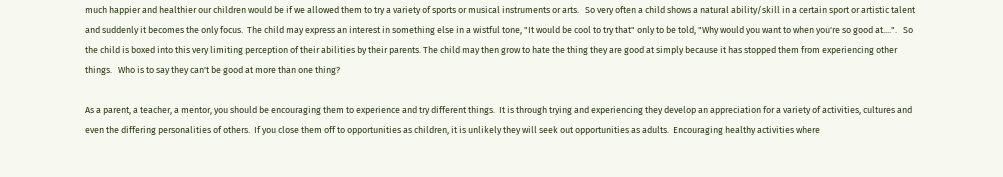much happier and healthier our children would be if we allowed them to try a variety of sports or musical instruments or arts.   So very often a child shows a natural ability/skill in a certain sport or artistic talent and suddenly it becomes the only focus.  The child may express an interest in something else in a wistful tone, "It would be cool to try that" only to be told, "Why would you want to when you're so good at....".   So the child is boxed into this very limiting perception of their abilities by their parents. The child may then grow to hate the thing they are good at simply because it has stopped them from experiencing other things.   Who is to say they can't be good at more than one thing?

As a parent, a teacher, a mentor, you should be encouraging them to experience and try different things.  It is through trying and experiencing they develop an appreciation for a variety of activities, cultures and even the differing personalities of others.  If you close them off to opportunities as children, it is unlikely they will seek out opportunities as adults.  Encouraging healthy activities where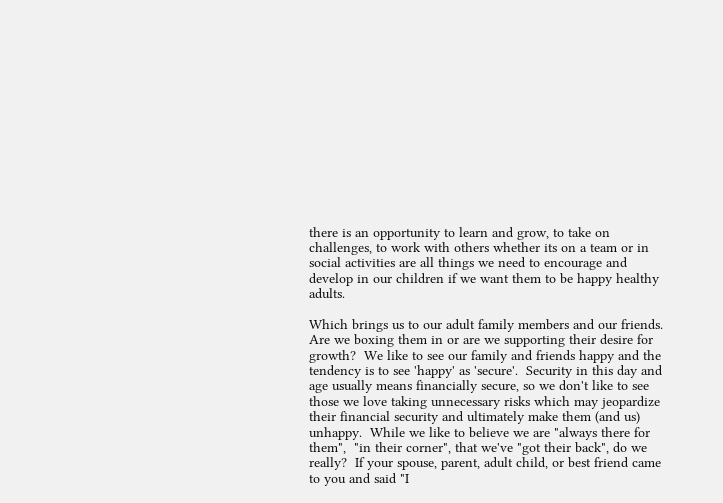there is an opportunity to learn and grow, to take on challenges, to work with others whether its on a team or in social activities are all things we need to encourage and develop in our children if we want them to be happy healthy adults.

Which brings us to our adult family members and our friends.  Are we boxing them in or are we supporting their desire for growth?  We like to see our family and friends happy and the tendency is to see 'happy' as 'secure'.  Security in this day and age usually means financially secure, so we don't like to see those we love taking unnecessary risks which may jeopardize their financial security and ultimately make them (and us) unhappy.  While we like to believe we are "always there for them",  "in their corner", that we've "got their back", do we really?  If your spouse, parent, adult child, or best friend came to you and said "I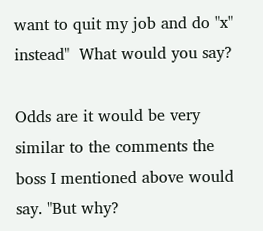want to quit my job and do "x" instead"  What would you say?

Odds are it would be very similar to the comments the boss I mentioned above would say. "But why?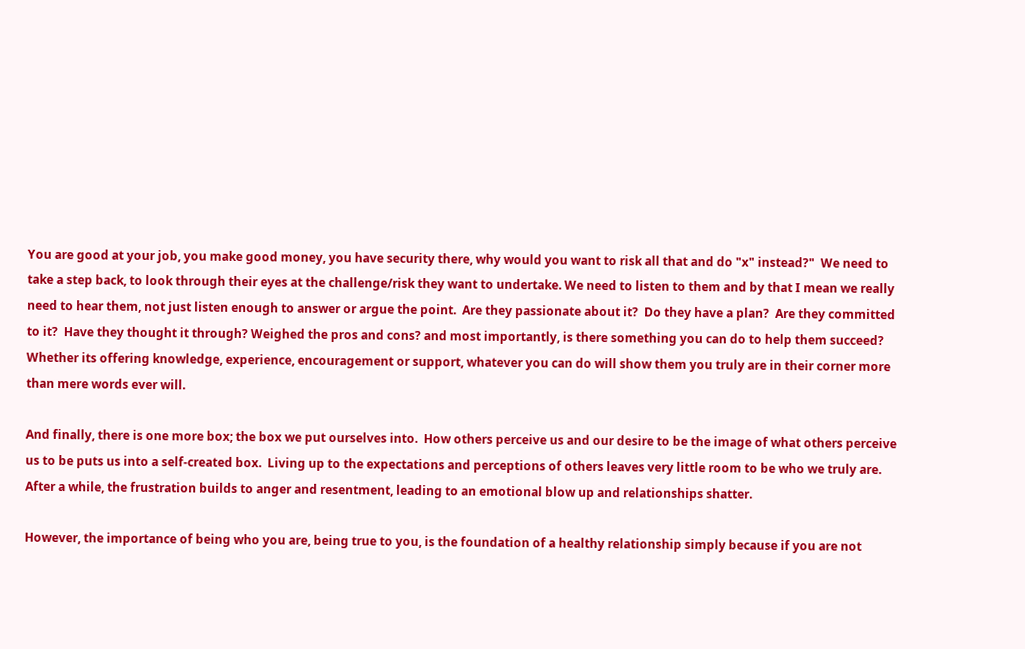You are good at your job, you make good money, you have security there, why would you want to risk all that and do "x" instead?"  We need to take a step back, to look through their eyes at the challenge/risk they want to undertake. We need to listen to them and by that I mean we really need to hear them, not just listen enough to answer or argue the point.  Are they passionate about it?  Do they have a plan?  Are they committed to it?  Have they thought it through? Weighed the pros and cons? and most importantly, is there something you can do to help them succeed? Whether its offering knowledge, experience, encouragement or support, whatever you can do will show them you truly are in their corner more than mere words ever will.

And finally, there is one more box; the box we put ourselves into.  How others perceive us and our desire to be the image of what others perceive us to be puts us into a self-created box.  Living up to the expectations and perceptions of others leaves very little room to be who we truly are.  After a while, the frustration builds to anger and resentment, leading to an emotional blow up and relationships shatter.

However, the importance of being who you are, being true to you, is the foundation of a healthy relationship simply because if you are not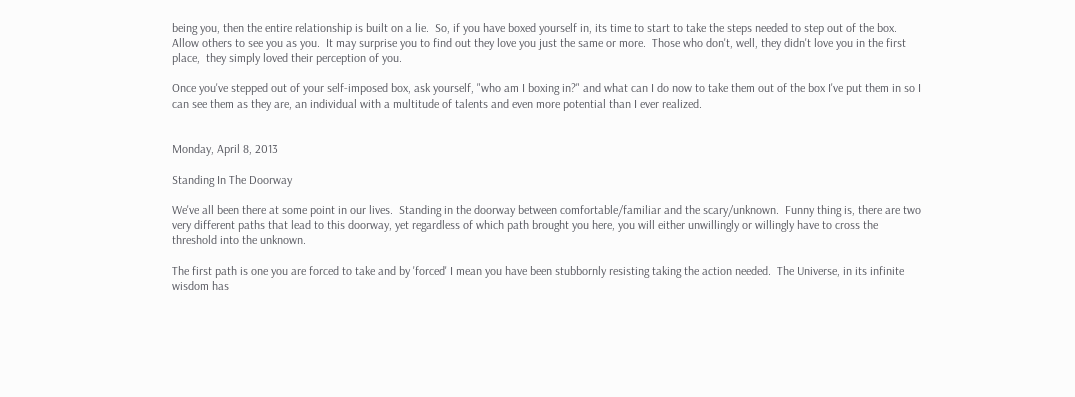being you, then the entire relationship is built on a lie.  So, if you have boxed yourself in, its time to start to take the steps needed to step out of the box.  Allow others to see you as you.  It may surprise you to find out they love you just the same or more.  Those who don't, well, they didn't love you in the first place,  they simply loved their perception of you.

Once you've stepped out of your self-imposed box, ask yourself, "who am I boxing in?" and what can I do now to take them out of the box I've put them in so I can see them as they are, an individual with a multitude of talents and even more potential than I ever realized.


Monday, April 8, 2013

Standing In The Doorway

We've all been there at some point in our lives.  Standing in the doorway between comfortable/familiar and the scary/unknown.  Funny thing is, there are two very different paths that lead to this doorway, yet regardless of which path brought you here, you will either unwillingly or willingly have to cross the threshold into the unknown.

The first path is one you are forced to take and by 'forced' I mean you have been stubbornly resisting taking the action needed.  The Universe, in its infinite wisdom has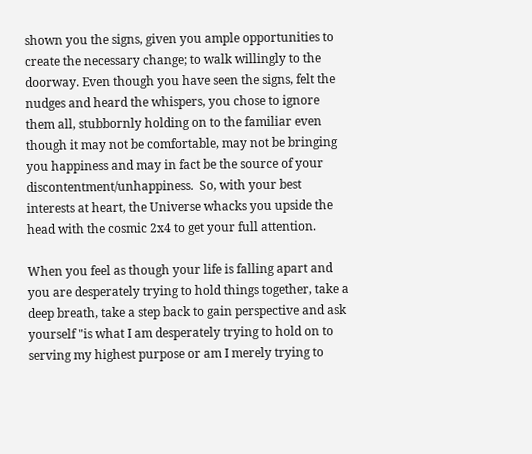shown you the signs, given you ample opportunities to create the necessary change; to walk willingly to the doorway. Even though you have seen the signs, felt the nudges and heard the whispers, you chose to ignore them all, stubbornly holding on to the familiar even though it may not be comfortable, may not be bringing you happiness and may in fact be the source of your discontentment/unhappiness.  So, with your best interests at heart, the Universe whacks you upside the head with the cosmic 2x4 to get your full attention.

When you feel as though your life is falling apart and you are desperately trying to hold things together, take a deep breath, take a step back to gain perspective and ask yourself "is what I am desperately trying to hold on to serving my highest purpose or am I merely trying to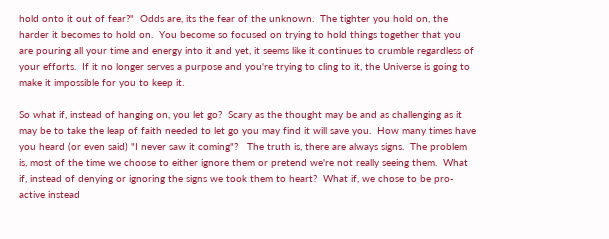hold onto it out of fear?"  Odds are, its the fear of the unknown.  The tighter you hold on, the harder it becomes to hold on.  You become so focused on trying to hold things together that you are pouring all your time and energy into it and yet, it seems like it continues to crumble regardless of your efforts.  If it no longer serves a purpose and you're trying to cling to it, the Universe is going to make it impossible for you to keep it.

So what if, instead of hanging on, you let go?  Scary as the thought may be and as challenging as it may be to take the leap of faith needed to let go you may find it will save you.  How many times have you heard (or even said) "I never saw it coming"?   The truth is, there are always signs.  The problem is, most of the time we choose to either ignore them or pretend we're not really seeing them.  What if, instead of denying or ignoring the signs we took them to heart?  What if, we chose to be pro-active instead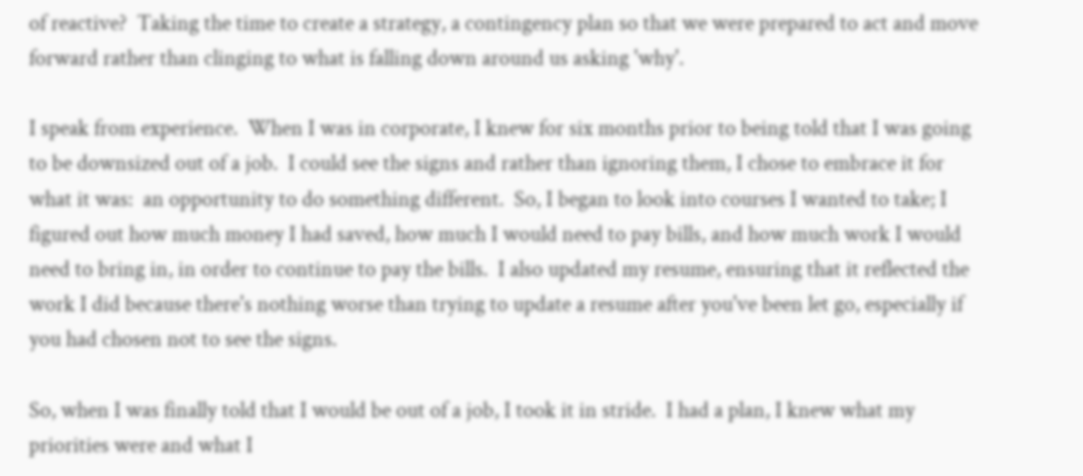of reactive?  Taking the time to create a strategy, a contingency plan so that we were prepared to act and move forward rather than clinging to what is falling down around us asking 'why'.

I speak from experience.  When I was in corporate, I knew for six months prior to being told that I was going to be downsized out of a job.  I could see the signs and rather than ignoring them, I chose to embrace it for what it was:  an opportunity to do something different.  So, I began to look into courses I wanted to take; I figured out how much money I had saved, how much I would need to pay bills, and how much work I would need to bring in, in order to continue to pay the bills.  I also updated my resume, ensuring that it reflected the work I did because there's nothing worse than trying to update a resume after you've been let go, especially if you had chosen not to see the signs.

So, when I was finally told that I would be out of a job, I took it in stride.  I had a plan, I knew what my priorities were and what I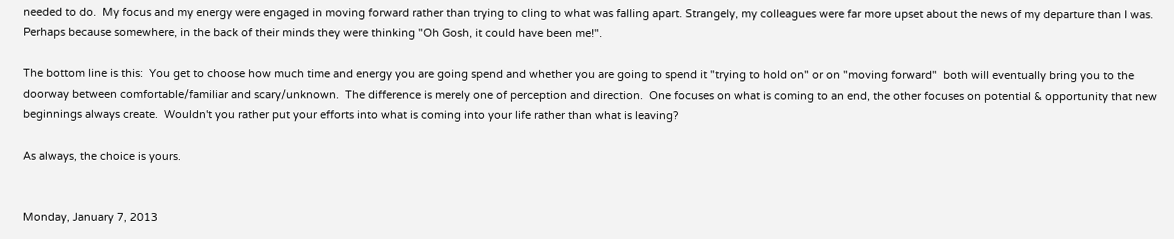needed to do.  My focus and my energy were engaged in moving forward rather than trying to cling to what was falling apart. Strangely, my colleagues were far more upset about the news of my departure than I was.  Perhaps because somewhere, in the back of their minds they were thinking "Oh Gosh, it could have been me!".

The bottom line is this:  You get to choose how much time and energy you are going spend and whether you are going to spend it "trying to hold on" or on "moving forward"  both will eventually bring you to the doorway between comfortable/familiar and scary/unknown.  The difference is merely one of perception and direction.  One focuses on what is coming to an end, the other focuses on potential & opportunity that new beginnings always create.  Wouldn't you rather put your efforts into what is coming into your life rather than what is leaving?

As always, the choice is yours.


Monday, January 7, 2013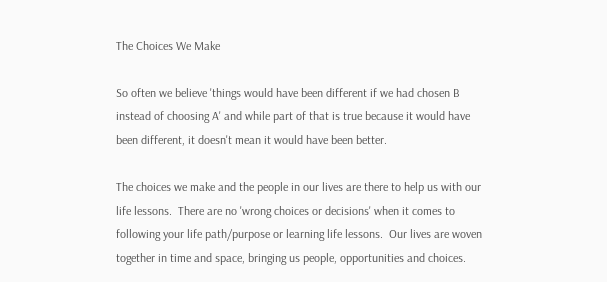The Choices We Make

So often we believe 'things would have been different if we had chosen B instead of choosing A' and while part of that is true because it would have been different, it doesn't mean it would have been better.

The choices we make and the people in our lives are there to help us with our life lessons.  There are no 'wrong choices or decisions' when it comes to following your life path/purpose or learning life lessons.  Our lives are woven together in time and space, bringing us people, opportunities and choices.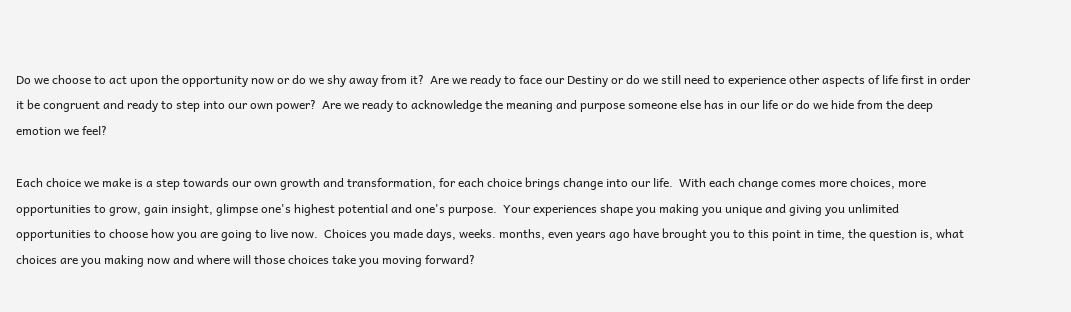Do we choose to act upon the opportunity now or do we shy away from it?  Are we ready to face our Destiny or do we still need to experience other aspects of life first in order it be congruent and ready to step into our own power?  Are we ready to acknowledge the meaning and purpose someone else has in our life or do we hide from the deep emotion we feel?

Each choice we make is a step towards our own growth and transformation, for each choice brings change into our life.  With each change comes more choices, more opportunities to grow, gain insight, glimpse one's highest potential and one's purpose.  Your experiences shape you making you unique and giving you unlimited opportunities to choose how you are going to live now.  Choices you made days, weeks. months, even years ago have brought you to this point in time, the question is, what choices are you making now and where will those choices take you moving forward?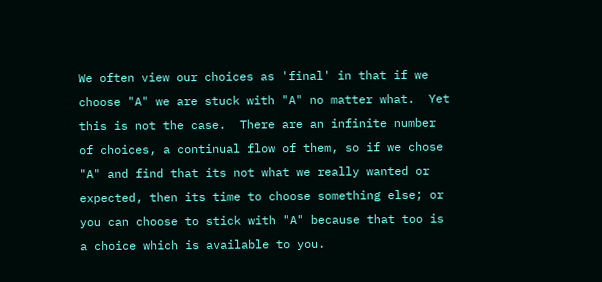We often view our choices as 'final' in that if we choose "A" we are stuck with "A" no matter what.  Yet this is not the case.  There are an infinite number of choices, a continual flow of them, so if we chose "A" and find that its not what we really wanted or expected, then its time to choose something else; or you can choose to stick with "A" because that too is a choice which is available to you.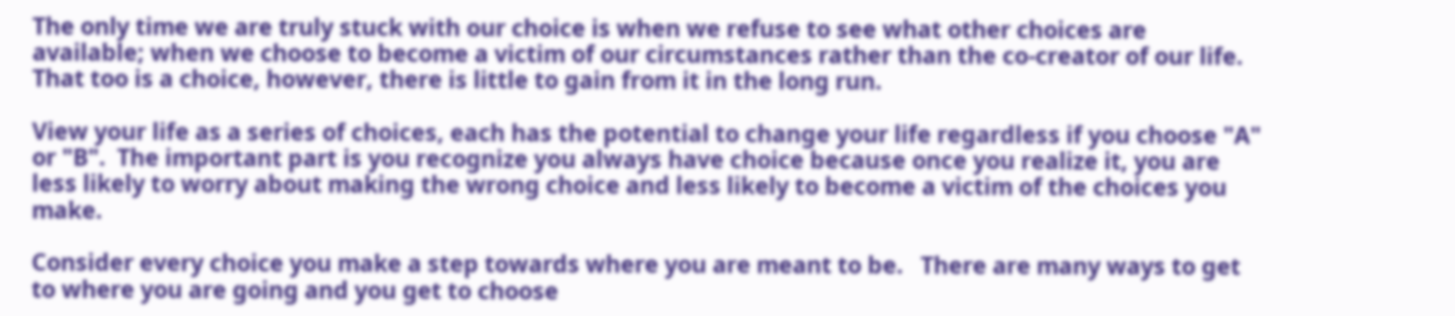The only time we are truly stuck with our choice is when we refuse to see what other choices are available; when we choose to become a victim of our circumstances rather than the co-creator of our life. That too is a choice, however, there is little to gain from it in the long run.

View your life as a series of choices, each has the potential to change your life regardless if you choose "A" or "B".  The important part is you recognize you always have choice because once you realize it, you are less likely to worry about making the wrong choice and less likely to become a victim of the choices you make.

Consider every choice you make a step towards where you are meant to be.   There are many ways to get to where you are going and you get to choose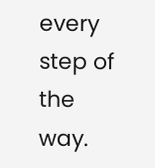every step of the way.